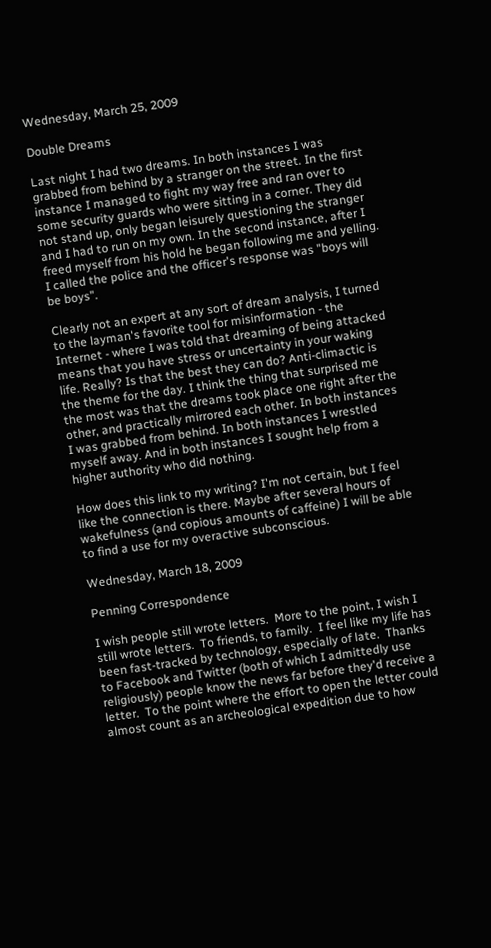Wednesday, March 25, 2009

Double Dreams

Last night I had two dreams. In both instances I was grabbed from behind by a stranger on the street. In the first instance I managed to fight my way free and ran over to some security guards who were sitting in a corner. They did not stand up, only began leisurely questioning the stranger and I had to run on my own. In the second instance, after I freed myself from his hold he began following me and yelling. I called the police and the officer's response was "boys will be boys".

Clearly not an expert at any sort of dream analysis, I turned to the layman's favorite tool for misinformation - the Internet - where I was told that dreaming of being attacked means that you have stress or uncertainty in your waking life. Really? Is that the best they can do? Anti-climactic is the theme for the day. I think the thing that surprised me the most was that the dreams took place one right after the other, and practically mirrored each other. In both instances I was grabbed from behind. In both instances I wrestled myself away. And in both instances I sought help from a higher authority who did nothing.

How does this link to my writing? I'm not certain, but I feel like the connection is there. Maybe after several hours of wakefulness (and copious amounts of caffeine) I will be able to find a use for my overactive subconscious.

Wednesday, March 18, 2009

Penning Correspondence

I wish people still wrote letters.  More to the point, I wish I still wrote letters.  To friends, to family.  I feel like my life has been fast-tracked by technology, especially of late.  Thanks to Facebook and Twitter (both of which I admittedly use religiously) people know the news far before they'd receive a letter.  To the point where the effort to open the letter could almost count as an archeological expedition due to how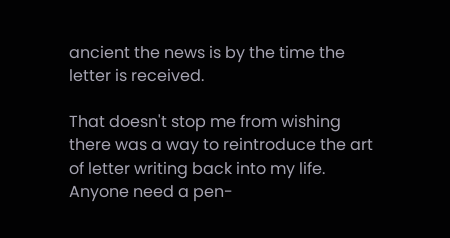ancient the news is by the time the letter is received.

That doesn't stop me from wishing there was a way to reintroduce the art of letter writing back into my life.  Anyone need a pen-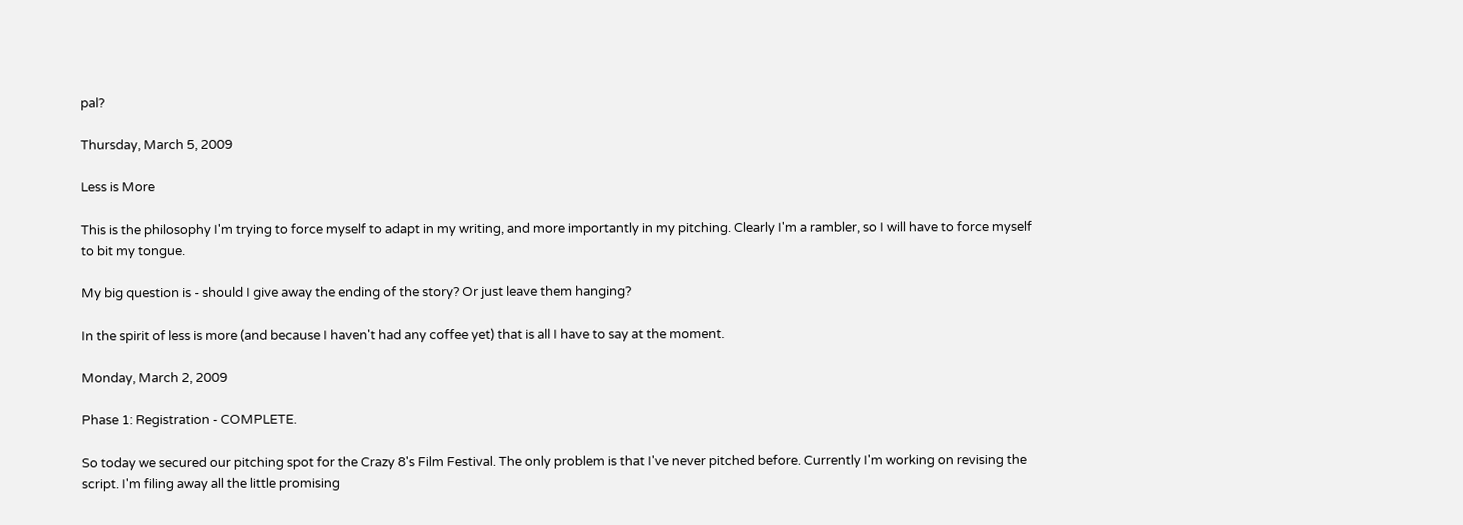pal?

Thursday, March 5, 2009

Less is More

This is the philosophy I'm trying to force myself to adapt in my writing, and more importantly in my pitching. Clearly I'm a rambler, so I will have to force myself to bit my tongue.

My big question is - should I give away the ending of the story? Or just leave them hanging?

In the spirit of less is more (and because I haven't had any coffee yet) that is all I have to say at the moment.

Monday, March 2, 2009

Phase 1: Registration - COMPLETE.

So today we secured our pitching spot for the Crazy 8's Film Festival. The only problem is that I've never pitched before. Currently I'm working on revising the script. I'm filing away all the little promising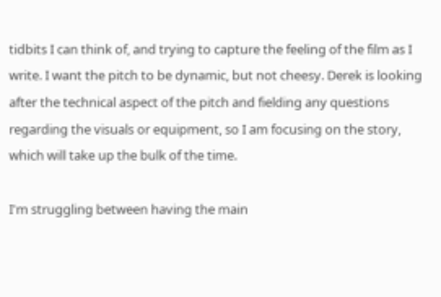tidbits I can think of, and trying to capture the feeling of the film as I write. I want the pitch to be dynamic, but not cheesy. Derek is looking after the technical aspect of the pitch and fielding any questions regarding the visuals or equipment, so I am focusing on the story, which will take up the bulk of the time.

I'm struggling between having the main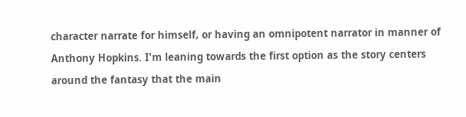character narrate for himself, or having an omnipotent narrator in manner of Anthony Hopkins. I'm leaning towards the first option as the story centers around the fantasy that the main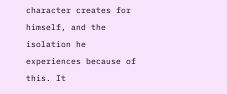character creates for himself, and the isolation he experiences because of this. It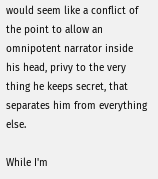would seem like a conflict of the point to allow an omnipotent narrator inside his head, privy to the very thing he keeps secret, that separates him from everything else.

While I'm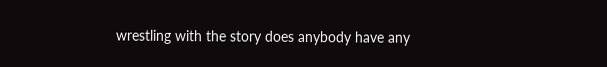wrestling with the story does anybody have any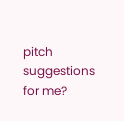pitch suggestions for me?